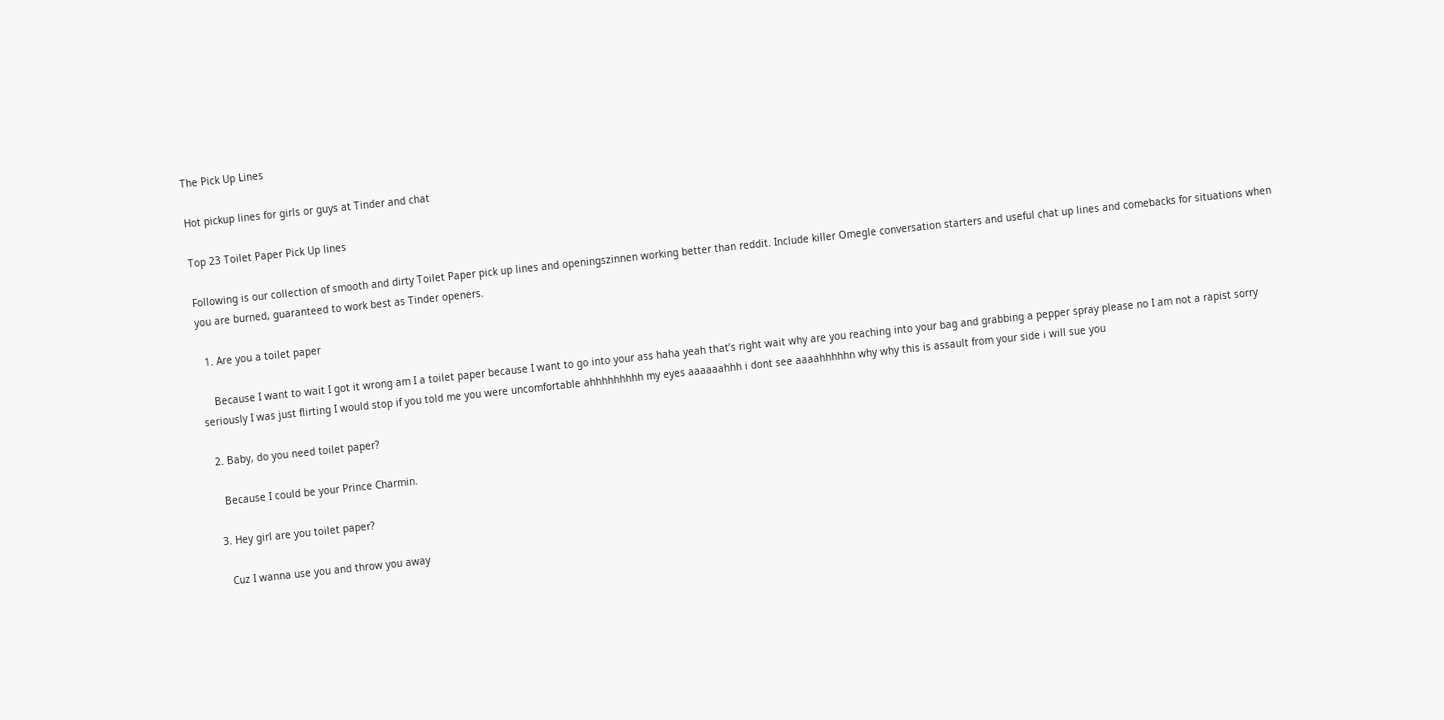The Pick Up Lines

Hot pickup lines for girls or guys at Tinder and chat

Top 23 Toilet Paper Pick Up lines

Following is our collection of smooth and dirty Toilet Paper pick up lines and openingszinnen working better than reddit. Include killer Omegle conversation starters and useful chat up lines and comebacks for situations when you are burned, guaranteed to work best as Tinder openers.

  1. Are you a toilet paper

    Because I want to wait I got it wrong am I a toilet paper because I want to go into your ass haha yeah that’s right wait why are you reaching into your bag and grabbing a pepper spray please no I am not a rapist sorry seriously I was just flirting I would stop if you told me you were uncomfortable ahhhhhhhhh my eyes aaaaaahhh i dont see aaaahhhhhn why why this is assault from your side i will sue you

  2. Baby, do you need toilet paper?

    Because I could be your Prince Charmin.

  3. Hey girl are you toilet paper?

    Cuz I wanna use you and throw you away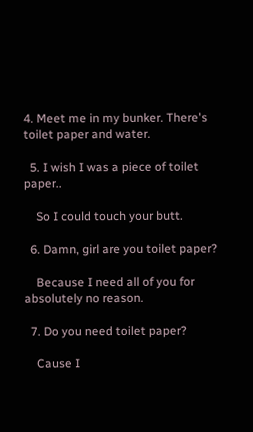4. Meet me in my bunker. There's toilet paper and water.

  5. I wish I was a piece of toilet paper..

    So I could touch your butt.

  6. Damn, girl are you toilet paper?

    Because I need all of you for absolutely no reason.

  7. Do you need toilet paper?

    Cause I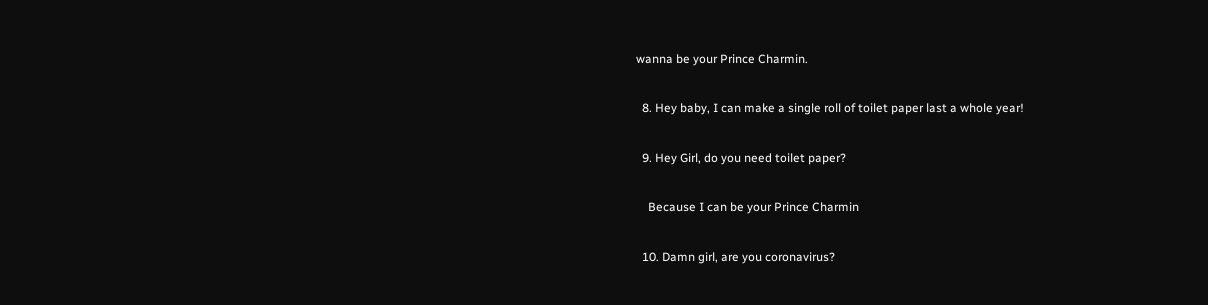wanna be your Prince Charmin.

  8. Hey baby, I can make a single roll of toilet paper last a whole year!

  9. Hey Girl, do you need toilet paper?

    Because I can be your Prince Charmin

  10. Damn girl, are you coronavirus?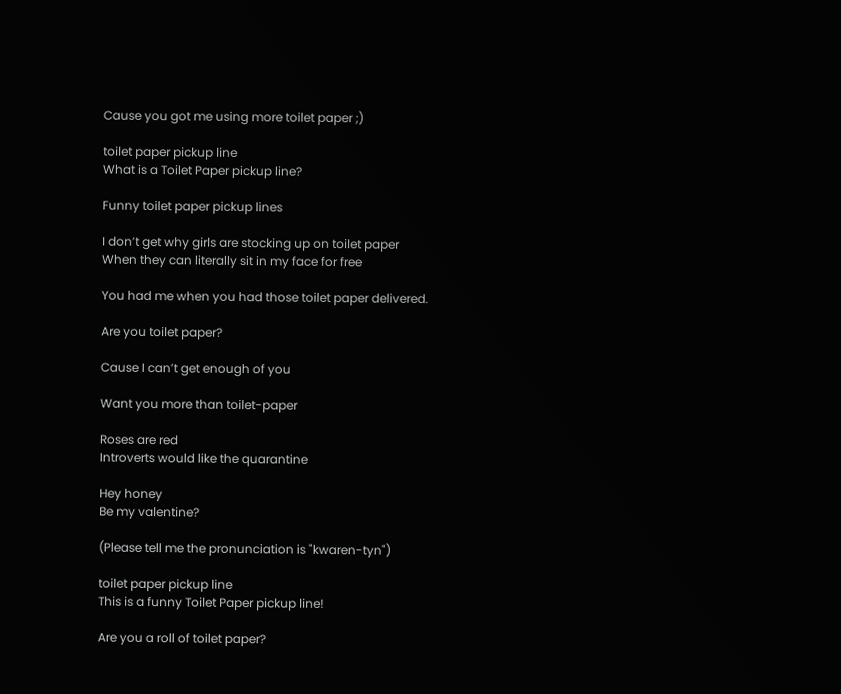Cause you got me using more toilet paper ;)

toilet paper pickup line
What is a Toilet Paper pickup line?

Funny toilet paper pickup lines

I don’t get why girls are stocking up on toilet paper
When they can literally sit in my face for free

You had me when you had those toilet paper delivered.

Are you toilet paper?

Cause I can’t get enough of you

Want you more than toilet-paper

Roses are red
Introverts would like the quarantine

Hey honey
Be my valentine?

(Please tell me the pronunciation is "kwaren-tyn")

toilet paper pickup line
This is a funny Toilet Paper pickup line!

Are you a roll of toilet paper?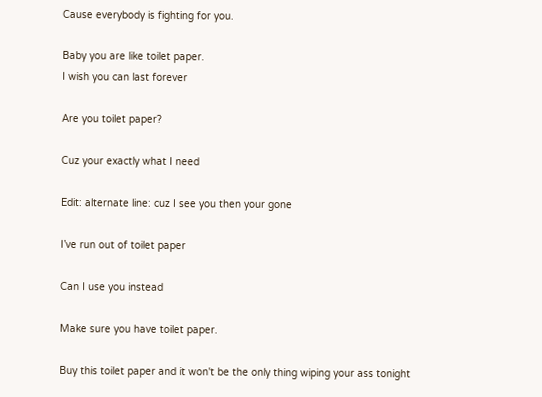Cause everybody is fighting for you.

Baby you are like toilet paper.
I wish you can last forever

Are you toilet paper?

Cuz your exactly what I need

Edit: alternate line: cuz I see you then your gone

I’ve run out of toilet paper

Can I use you instead

Make sure you have toilet paper.

Buy this toilet paper and it won't be the only thing wiping your ass tonight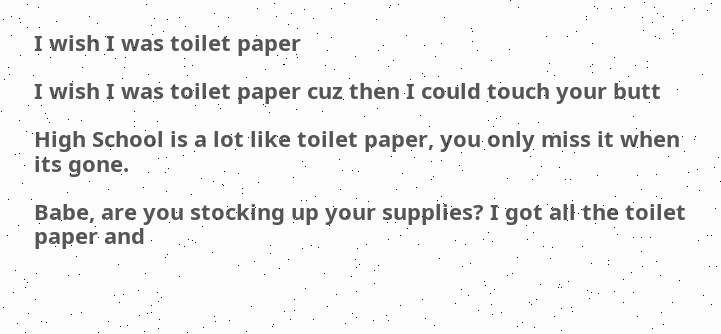I wish I was toilet paper

I wish I was toilet paper cuz then I could touch your butt

High School is a lot like toilet paper, you only miss it when its gone.

Babe, are you stocking up your supplies? I got all the toilet paper and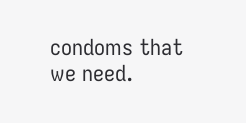condoms that we need.